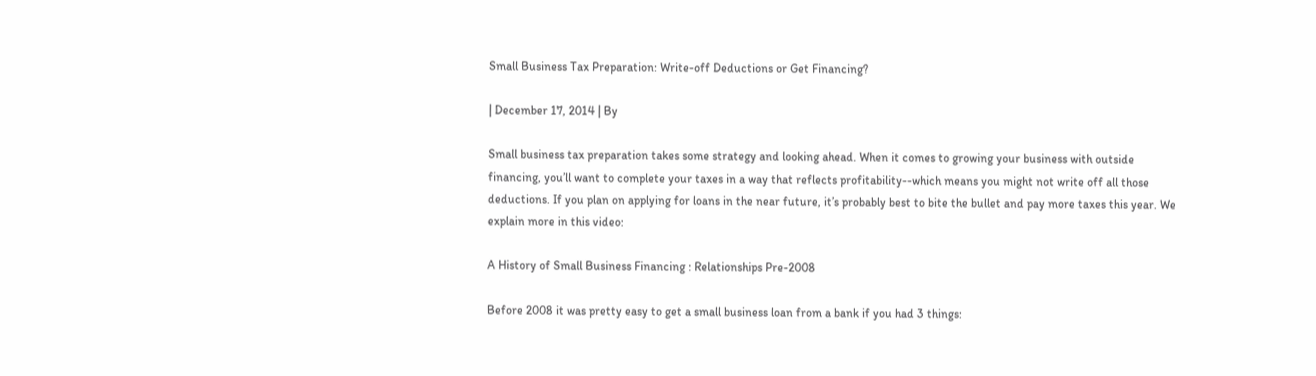Small Business Tax Preparation: Write-off Deductions or Get Financing?

| December 17, 2014 | By

Small business tax preparation takes some strategy and looking ahead. When it comes to growing your business with outside financing, you’ll want to complete your taxes in a way that reflects profitability--which means you might not write off all those deductions. If you plan on applying for loans in the near future, it’s probably best to bite the bullet and pay more taxes this year. We explain more in this video:

A History of Small Business Financing : Relationships Pre-2008

Before 2008 it was pretty easy to get a small business loan from a bank if you had 3 things: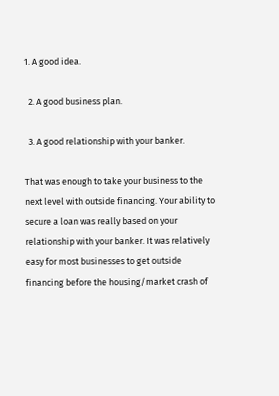1. A good idea.

  2. A good business plan.

  3. A good relationship with your banker.

That was enough to take your business to the next level with outside financing. Your ability to secure a loan was really based on your relationship with your banker. It was relatively easy for most businesses to get outside financing before the housing/market crash of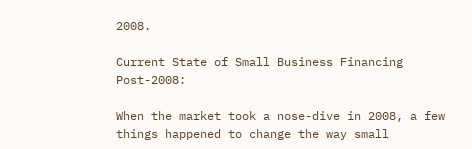2008.

Current State of Small Business Financing Post-2008:

When the market took a nose-dive in 2008, a few things happened to change the way small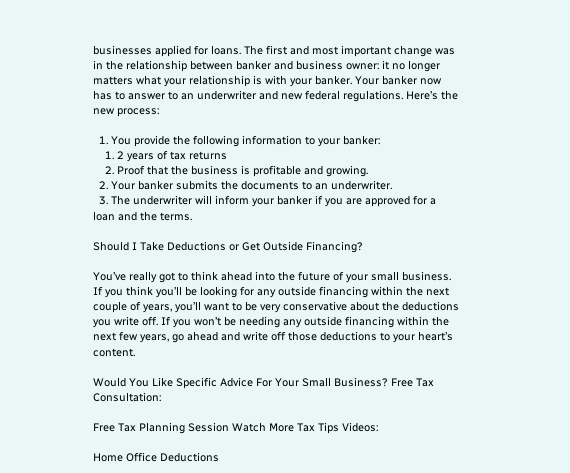businesses applied for loans. The first and most important change was in the relationship between banker and business owner: it no longer matters what your relationship is with your banker. Your banker now has to answer to an underwriter and new federal regulations. Here’s the new process:

  1. You provide the following information to your banker:
    1. 2 years of tax returns
    2. Proof that the business is profitable and growing.
  2. Your banker submits the documents to an underwriter.
  3. The underwriter will inform your banker if you are approved for a loan and the terms.

Should I Take Deductions or Get Outside Financing?

You’ve really got to think ahead into the future of your small business. If you think you’ll be looking for any outside financing within the next couple of years, you’ll want to be very conservative about the deductions you write off. If you won’t be needing any outside financing within the next few years, go ahead and write off those deductions to your heart’s content.

Would You Like Specific Advice For Your Small Business? Free Tax Consultation:

Free Tax Planning Session Watch More Tax Tips Videos:

Home Office Deductions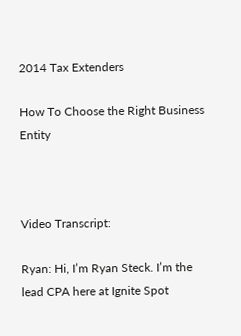2014 Tax Extenders

How To Choose the Right Business Entity



Video Transcript:

Ryan: Hi, I’m Ryan Steck. I’m the lead CPA here at Ignite Spot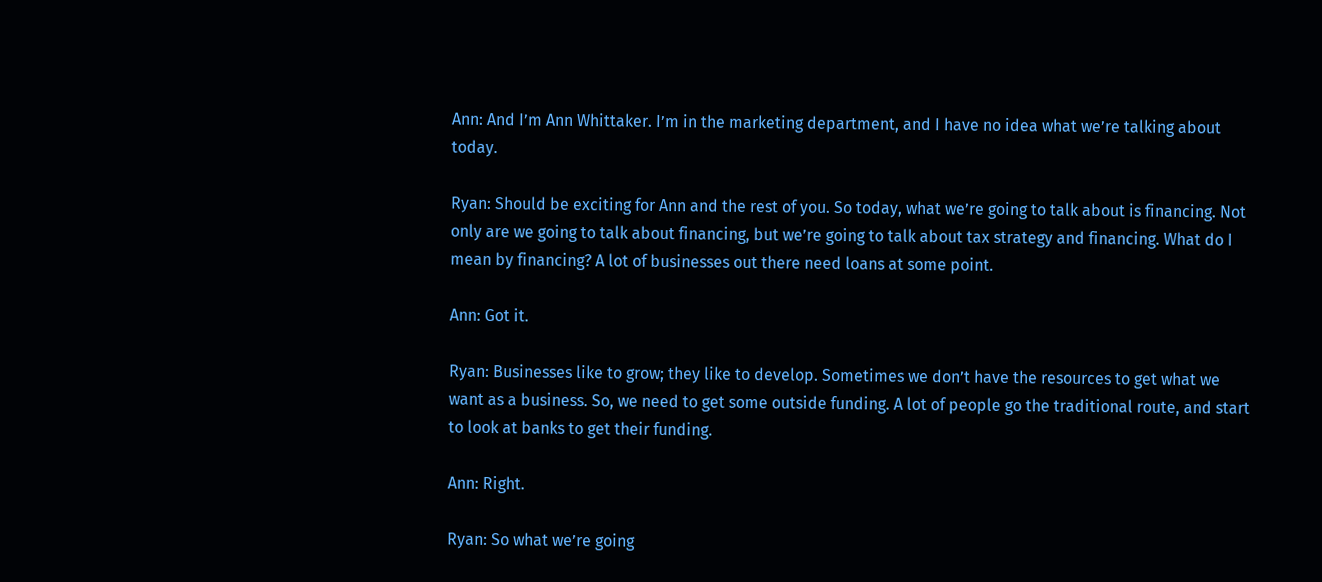Ann: And I’m Ann Whittaker. I’m in the marketing department, and I have no idea what we’re talking about today.

Ryan: Should be exciting for Ann and the rest of you. So today, what we’re going to talk about is financing. Not only are we going to talk about financing, but we’re going to talk about tax strategy and financing. What do I mean by financing? A lot of businesses out there need loans at some point.

Ann: Got it.

Ryan: Businesses like to grow; they like to develop. Sometimes we don’t have the resources to get what we want as a business. So, we need to get some outside funding. A lot of people go the traditional route, and start to look at banks to get their funding.

Ann: Right.

Ryan: So what we’re going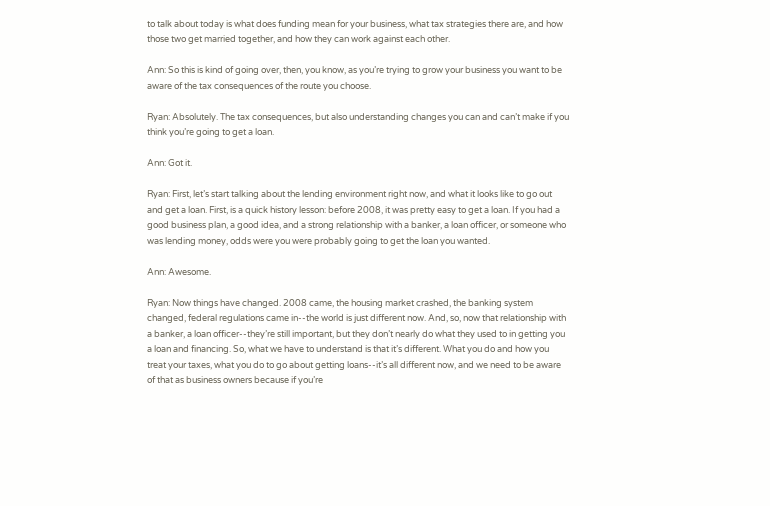to talk about today is what does funding mean for your business, what tax strategies there are, and how those two get married together, and how they can work against each other.

Ann: So this is kind of going over, then, you know, as you’re trying to grow your business you want to be aware of the tax consequences of the route you choose.

Ryan: Absolutely. The tax consequences, but also understanding changes you can and can’t make if you think you’re going to get a loan.

Ann: Got it.

Ryan: First, let’s start talking about the lending environment right now, and what it looks like to go out and get a loan. First, is a quick history lesson: before 2008, it was pretty easy to get a loan. If you had a good business plan, a good idea, and a strong relationship with a banker, a loan officer, or someone who was lending money, odds were you were probably going to get the loan you wanted.

Ann: Awesome.

Ryan: Now things have changed. 2008 came, the housing market crashed, the banking system changed, federal regulations came in--the world is just different now. And, so, now that relationship with a banker, a loan officer--they’re still important, but they don’t nearly do what they used to in getting you a loan and financing. So, what we have to understand is that it’s different. What you do and how you treat your taxes, what you do to go about getting loans--it’s all different now, and we need to be aware of that as business owners because if you’re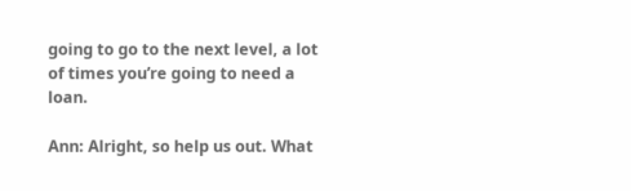going to go to the next level, a lot of times you’re going to need a loan.

Ann: Alright, so help us out. What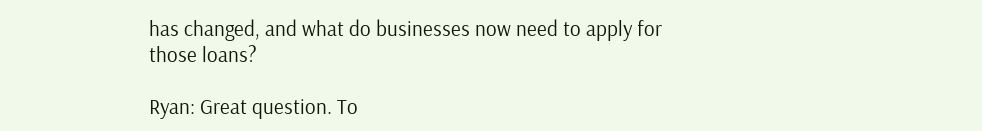has changed, and what do businesses now need to apply for those loans?

Ryan: Great question. To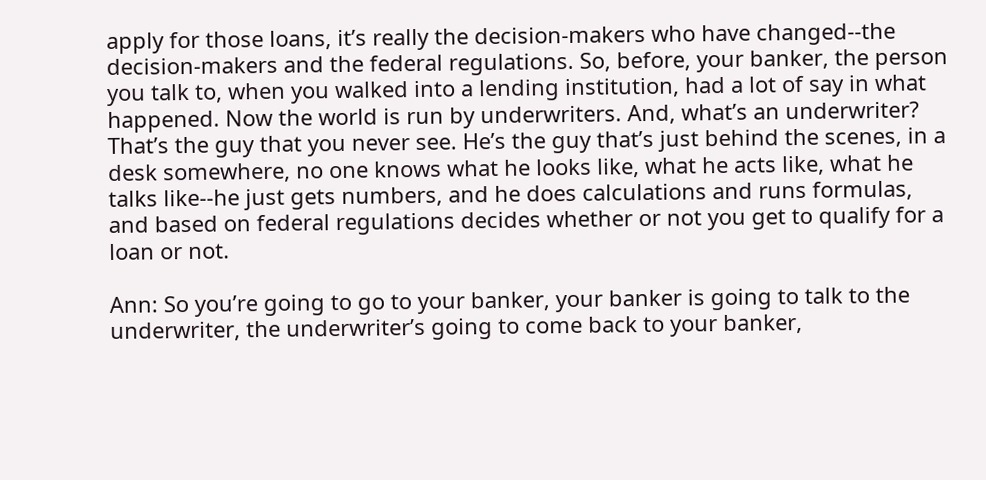apply for those loans, it’s really the decision-makers who have changed--the decision-makers and the federal regulations. So, before, your banker, the person you talk to, when you walked into a lending institution, had a lot of say in what happened. Now the world is run by underwriters. And, what’s an underwriter? That’s the guy that you never see. He’s the guy that’s just behind the scenes, in a desk somewhere, no one knows what he looks like, what he acts like, what he talks like--he just gets numbers, and he does calculations and runs formulas, and based on federal regulations decides whether or not you get to qualify for a loan or not.

Ann: So you’re going to go to your banker, your banker is going to talk to the underwriter, the underwriter’s going to come back to your banker,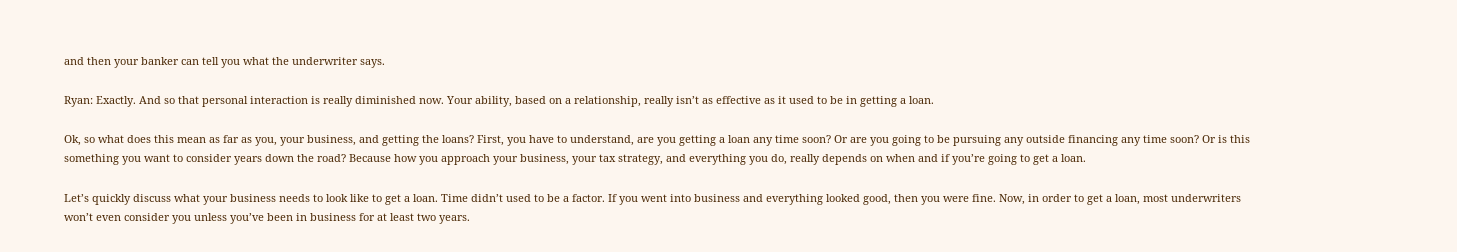and then your banker can tell you what the underwriter says.

Ryan: Exactly. And so that personal interaction is really diminished now. Your ability, based on a relationship, really isn’t as effective as it used to be in getting a loan.

Ok, so what does this mean as far as you, your business, and getting the loans? First, you have to understand, are you getting a loan any time soon? Or are you going to be pursuing any outside financing any time soon? Or is this something you want to consider years down the road? Because how you approach your business, your tax strategy, and everything you do, really depends on when and if you’re going to get a loan.

Let’s quickly discuss what your business needs to look like to get a loan. Time didn’t used to be a factor. If you went into business and everything looked good, then you were fine. Now, in order to get a loan, most underwriters won’t even consider you unless you’ve been in business for at least two years.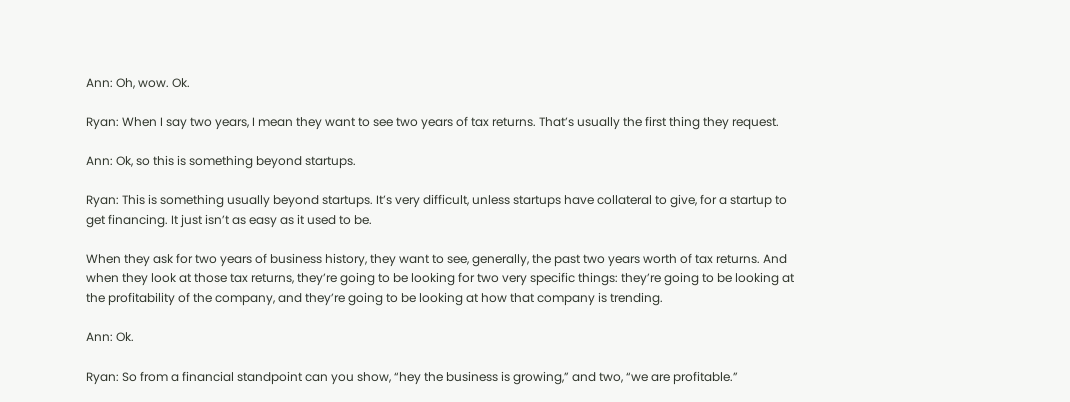Ann: Oh, wow. Ok.

Ryan: When I say two years, I mean they want to see two years of tax returns. That’s usually the first thing they request.

Ann: Ok, so this is something beyond startups.

Ryan: This is something usually beyond startups. It’s very difficult, unless startups have collateral to give, for a startup to get financing. It just isn’t as easy as it used to be.

When they ask for two years of business history, they want to see, generally, the past two years worth of tax returns. And when they look at those tax returns, they’re going to be looking for two very specific things: they’re going to be looking at the profitability of the company, and they’re going to be looking at how that company is trending.

Ann: Ok.

Ryan: So from a financial standpoint can you show, “hey the business is growing,” and two, “we are profitable.”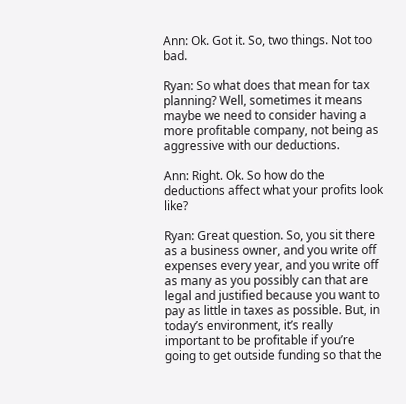Ann: Ok. Got it. So, two things. Not too bad.

Ryan: So what does that mean for tax planning? Well, sometimes it means maybe we need to consider having a more profitable company, not being as aggressive with our deductions.

Ann: Right. Ok. So how do the deductions affect what your profits look like?

Ryan: Great question. So, you sit there as a business owner, and you write off expenses every year, and you write off as many as you possibly can that are legal and justified because you want to pay as little in taxes as possible. But, in today’s environment, it’s really important to be profitable if you’re going to get outside funding so that the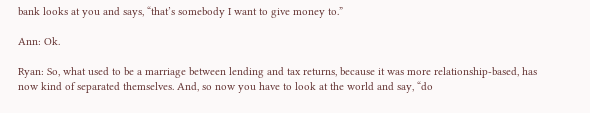bank looks at you and says, “that’s somebody I want to give money to.”

Ann: Ok.

Ryan: So, what used to be a marriage between lending and tax returns, because it was more relationship-based, has now kind of separated themselves. And, so now you have to look at the world and say, “do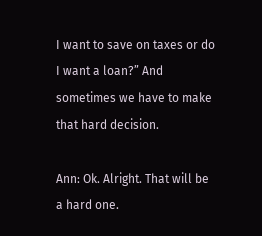I want to save on taxes or do I want a loan?” And sometimes we have to make that hard decision.

Ann: Ok. Alright. That will be a hard one.